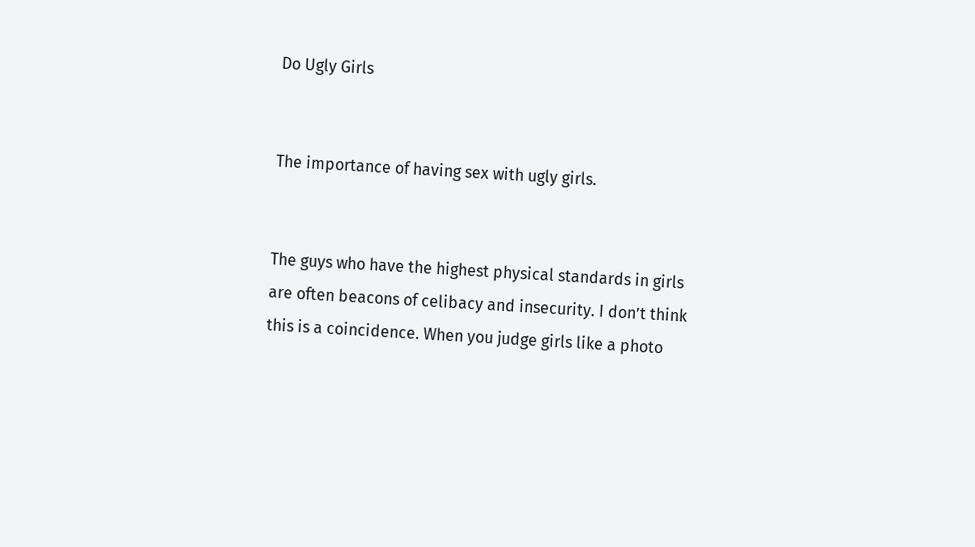Do Ugly Girls


The importance of having sex with ugly girls.


The guys who have the highest physical standards in girls are often beacons of celibacy and insecurity. I don’t think this is a coincidence. When you judge girls like a photo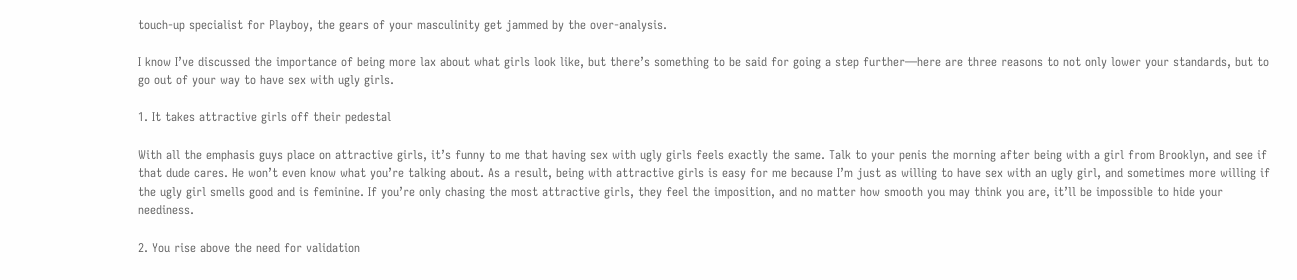touch-up specialist for Playboy, the gears of your masculinity get jammed by the over-analysis.

I know I’ve discussed the importance of being more lax about what girls look like, but there’s something to be said for going a step further—here are three reasons to not only lower your standards, but to go out of your way to have sex with ugly girls.

1. It takes attractive girls off their pedestal

With all the emphasis guys place on attractive girls, it’s funny to me that having sex with ugly girls feels exactly the same. Talk to your penis the morning after being with a girl from Brooklyn, and see if that dude cares. He won’t even know what you’re talking about. As a result, being with attractive girls is easy for me because I’m just as willing to have sex with an ugly girl, and sometimes more willing if the ugly girl smells good and is feminine. If you’re only chasing the most attractive girls, they feel the imposition, and no matter how smooth you may think you are, it’ll be impossible to hide your neediness.

2. You rise above the need for validation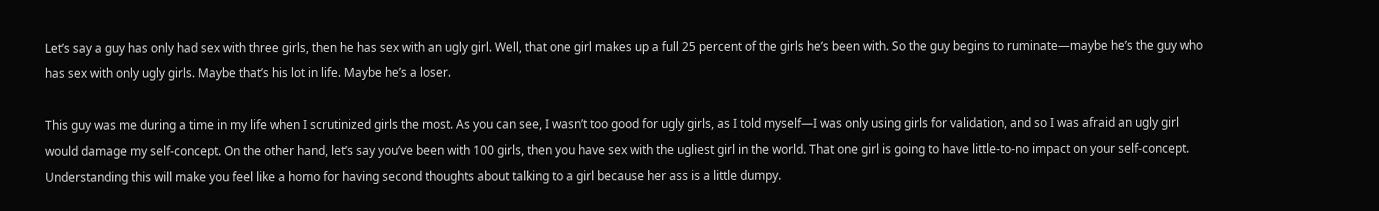Let’s say a guy has only had sex with three girls, then he has sex with an ugly girl. Well, that one girl makes up a full 25 percent of the girls he’s been with. So the guy begins to ruminate—maybe he’s the guy who has sex with only ugly girls. Maybe that’s his lot in life. Maybe he’s a loser.

This guy was me during a time in my life when I scrutinized girls the most. As you can see, I wasn’t too good for ugly girls, as I told myself—I was only using girls for validation, and so I was afraid an ugly girl would damage my self-concept. On the other hand, let’s say you’ve been with 100 girls, then you have sex with the ugliest girl in the world. That one girl is going to have little-to-no impact on your self-concept. Understanding this will make you feel like a homo for having second thoughts about talking to a girl because her ass is a little dumpy.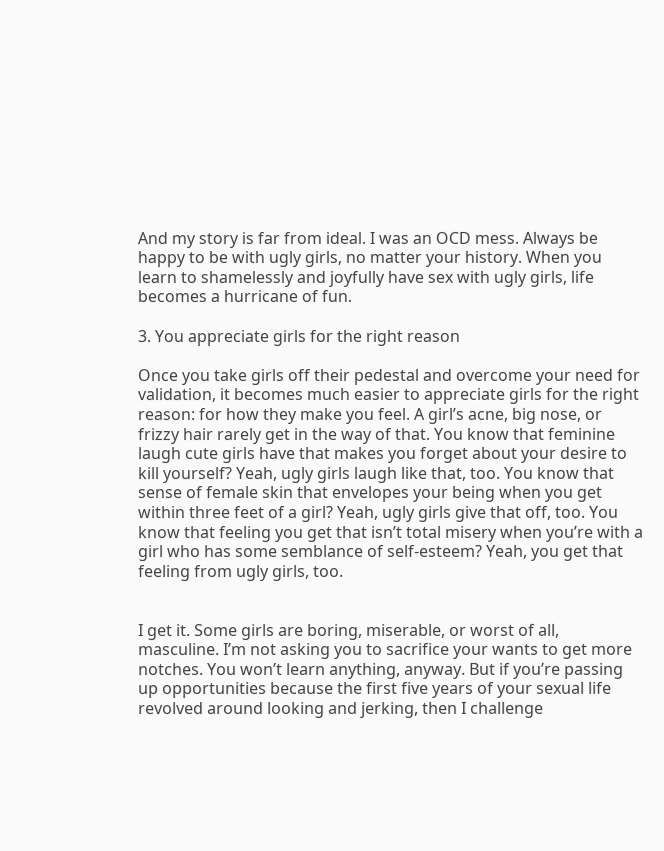And my story is far from ideal. I was an OCD mess. Always be happy to be with ugly girls, no matter your history. When you learn to shamelessly and joyfully have sex with ugly girls, life becomes a hurricane of fun.

3. You appreciate girls for the right reason

Once you take girls off their pedestal and overcome your need for validation, it becomes much easier to appreciate girls for the right reason: for how they make you feel. A girl’s acne, big nose, or frizzy hair rarely get in the way of that. You know that feminine laugh cute girls have that makes you forget about your desire to kill yourself? Yeah, ugly girls laugh like that, too. You know that sense of female skin that envelopes your being when you get within three feet of a girl? Yeah, ugly girls give that off, too. You know that feeling you get that isn’t total misery when you’re with a girl who has some semblance of self-esteem? Yeah, you get that feeling from ugly girls, too.


I get it. Some girls are boring, miserable, or worst of all, masculine. I’m not asking you to sacrifice your wants to get more notches. You won’t learn anything, anyway. But if you’re passing up opportunities because the first five years of your sexual life revolved around looking and jerking, then I challenge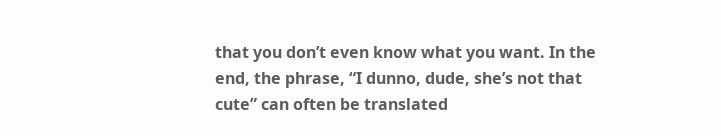that you don’t even know what you want. In the end, the phrase, “I dunno, dude, she’s not that cute” can often be translated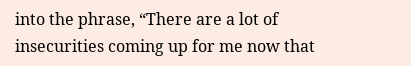into the phrase, “There are a lot of insecurities coming up for me now that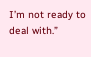I’m not ready to deal with.”